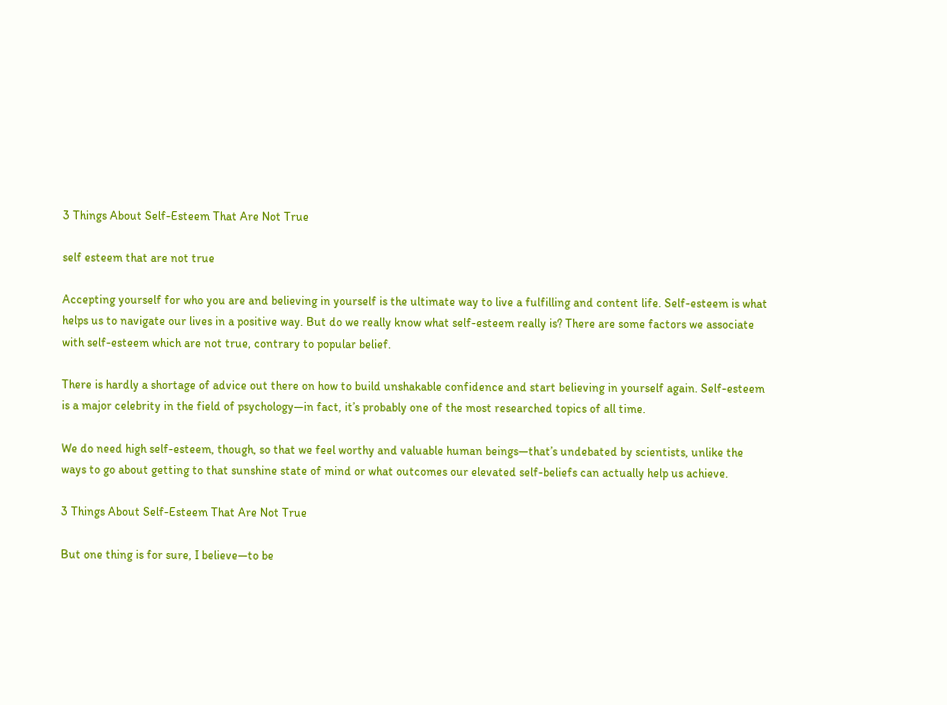3 Things About Self-Esteem That Are Not True

self esteem that are not true

Accepting yourself for who you are and believing in yourself is the ultimate way to live a fulfilling and content life. Self-esteem is what helps us to navigate our lives in a positive way. But do we really know what self-esteem really is? There are some factors we associate with self-esteem which are not true, contrary to popular belief.

There is hardly a shortage of advice out there on how to build unshakable confidence and start believing in yourself again. Self-esteem is a major celebrity in the field of psychology—in fact, it’s probably one of the most researched topics of all time.

We do need high self-esteem, though, so that we feel worthy and valuable human beings—that’s undebated by scientists, unlike the ways to go about getting to that sunshine state of mind or what outcomes our elevated self-beliefs can actually help us achieve.

3 Things About Self-Esteem That Are Not True

But one thing is for sure, I believe—to be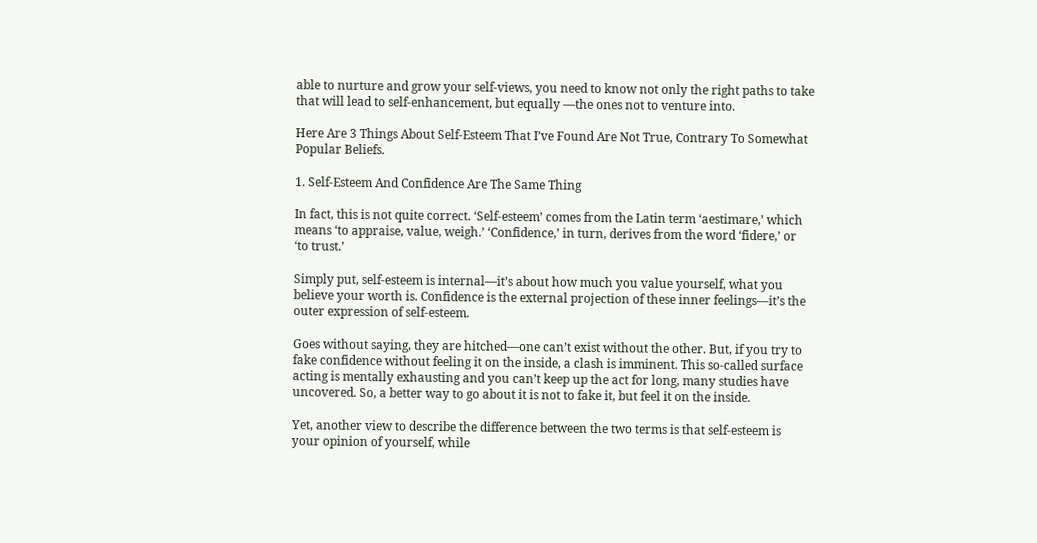able to nurture and grow your self-views, you need to know not only the right paths to take that will lead to self-enhancement, but equally —the ones not to venture into.

Here Are 3 Things About Self-Esteem That I’ve Found Are Not True, Contrary To Somewhat Popular Beliefs.

1. Self-Esteem And Confidence Are The Same Thing

In fact, this is not quite correct. ‘Self-esteem’ comes from the Latin term ‘aestimare,’ which means ‘to appraise, value, weigh.’ ‘Confidence,’ in turn, derives from the word ‘fidere,’ or ‘to trust.’

Simply put, self-esteem is internal—it’s about how much you value yourself, what you believe your worth is. Confidence is the external projection of these inner feelings—it’s the outer expression of self-esteem.

Goes without saying, they are hitched—one can’t exist without the other. But, if you try to fake confidence without feeling it on the inside, a clash is imminent. This so-called surface acting is mentally exhausting and you can’t keep up the act for long, many studies have uncovered. So, a better way to go about it is not to fake it, but feel it on the inside.

Yet, another view to describe the difference between the two terms is that self-esteem is your opinion of yourself, while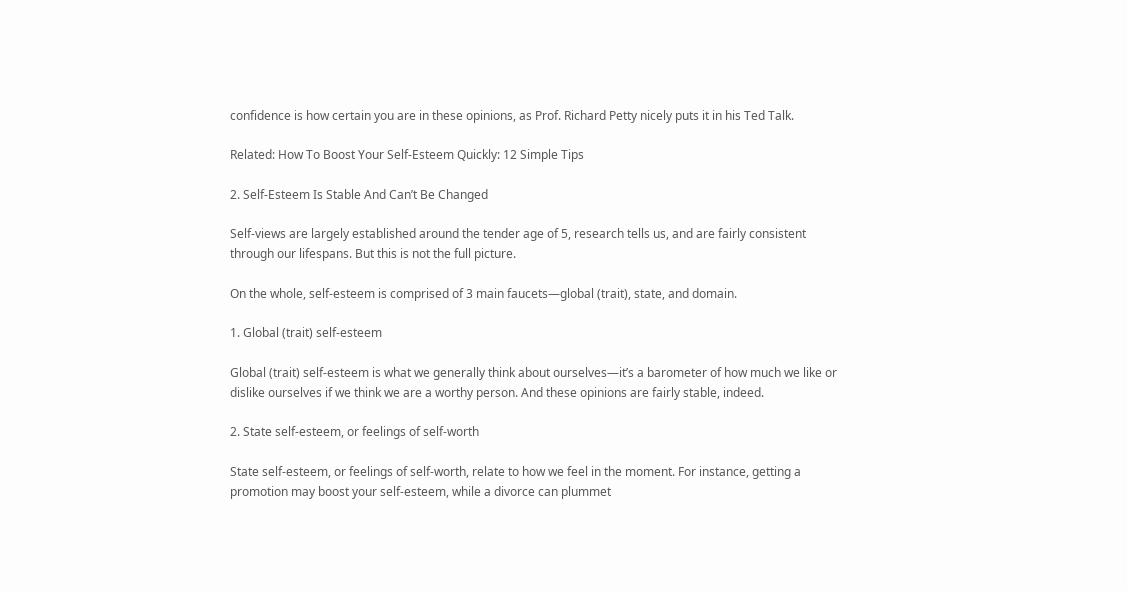confidence is how certain you are in these opinions, as Prof. Richard Petty nicely puts it in his Ted Talk.

Related: How To Boost Your Self-Esteem Quickly: 12 Simple Tips

2. Self-Esteem Is Stable And Can’t Be Changed

Self-views are largely established around the tender age of 5, research tells us, and are fairly consistent through our lifespans. But this is not the full picture.

On the whole, self-esteem is comprised of 3 main faucets—global (trait), state, and domain.

1. Global (trait) self-esteem

Global (trait) self-esteem is what we generally think about ourselves—it’s a barometer of how much we like or dislike ourselves if we think we are a worthy person. And these opinions are fairly stable, indeed.

2. State self-esteem, or feelings of self-worth

State self-esteem, or feelings of self-worth, relate to how we feel in the moment. For instance, getting a promotion may boost your self-esteem, while a divorce can plummet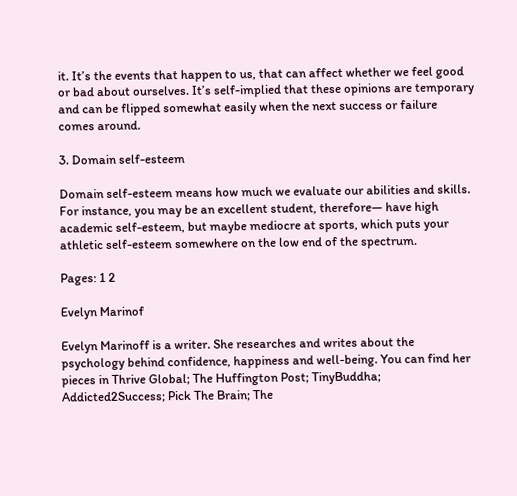it. It’s the events that happen to us, that can affect whether we feel good or bad about ourselves. It’s self-implied that these opinions are temporary and can be flipped somewhat easily when the next success or failure comes around.

3. Domain self-esteem

Domain self-esteem means how much we evaluate our abilities and skills. For instance, you may be an excellent student, therefore— have high academic self-esteem, but maybe mediocre at sports, which puts your athletic self-esteem somewhere on the low end of the spectrum.

Pages: 1 2

Evelyn Marinof

Evelyn Marinoff is a writer. She researches and writes about the psychology behind confidence, happiness and well-being. You can find her pieces in Thrive Global; The Huffington Post; TinyBuddha; Addicted2Success; Pick The Brain; The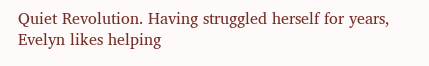Quiet Revolution. Having struggled herself for years, Evelyn likes helping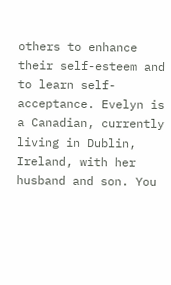others to enhance their self-esteem and to learn self-acceptance. Evelyn is a Canadian, currently living in Dublin, Ireland, with her husband and son. You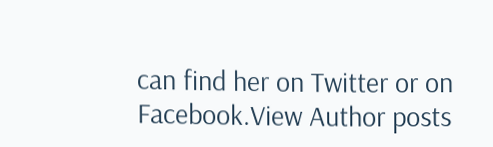can find her on Twitter or on Facebook.View Author posts